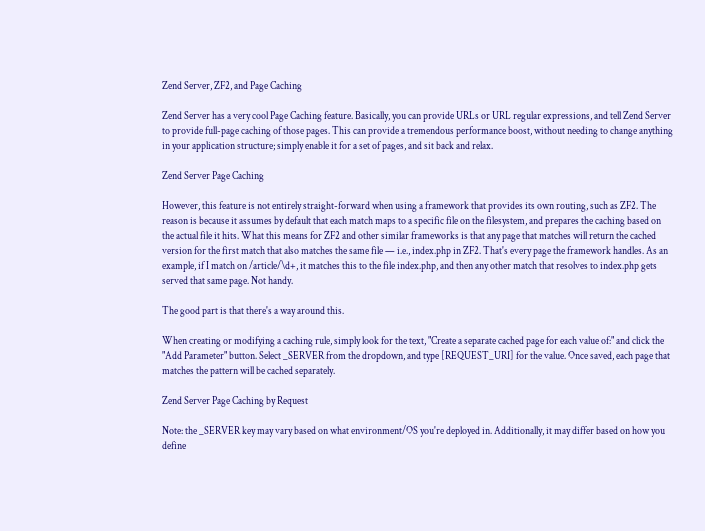Zend Server, ZF2, and Page Caching

Zend Server has a very cool Page Caching feature. Basically, you can provide URLs or URL regular expressions, and tell Zend Server to provide full-page caching of those pages. This can provide a tremendous performance boost, without needing to change anything in your application structure; simply enable it for a set of pages, and sit back and relax.

Zend Server Page Caching

However, this feature is not entirely straight-forward when using a framework that provides its own routing, such as ZF2. The reason is because it assumes by default that each match maps to a specific file on the filesystem, and prepares the caching based on the actual file it hits. What this means for ZF2 and other similar frameworks is that any page that matches will return the cached version for the first match that also matches the same file — i.e., index.php in ZF2. That's every page the framework handles. As an example, if I match on /article/\d+, it matches this to the file index.php, and then any other match that resolves to index.php gets served that same page. Not handy.

The good part is that there's a way around this.

When creating or modifying a caching rule, simply look for the text, "Create a separate cached page for each value of:" and click the "Add Parameter" button. Select _SERVER from the dropdown, and type [REQUEST_URI] for the value. Once saved, each page that matches the pattern will be cached separately.

Zend Server Page Caching by Request

Note: the _SERVER key may vary based on what environment/OS you're deployed in. Additionally, it may differ based on how you define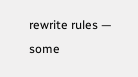rewrite rules — some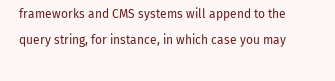frameworks and CMS systems will append to the query string, for instance, in which case you may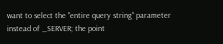want to select the "entire query string" parameter instead of _SERVER; the point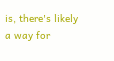is, there's likely a way for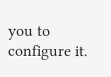you to configure it.